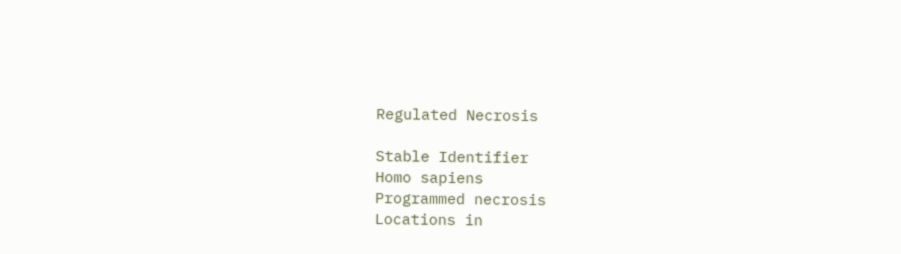Regulated Necrosis

Stable Identifier
Homo sapiens
Programmed necrosis
Locations in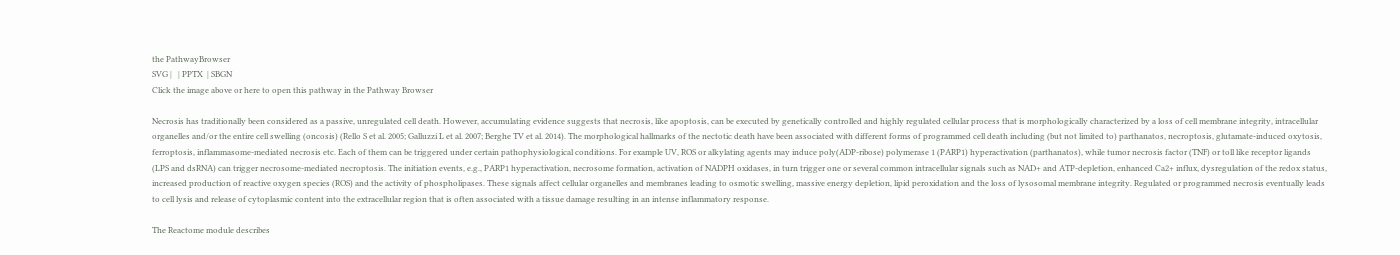the PathwayBrowser
SVG |   | PPTX  | SBGN
Click the image above or here to open this pathway in the Pathway Browser

Necrosis has traditionally been considered as a passive, unregulated cell death. However, accumulating evidence suggests that necrosis, like apoptosis, can be executed by genetically controlled and highly regulated cellular process that is morphologically characterized by a loss of cell membrane integrity, intracellular organelles and/or the entire cell swelling (oncosis) (Rello S et al. 2005; Galluzzi L et al. 2007; Berghe TV et al. 2014). The morphological hallmarks of the nectotic death have been associated with different forms of programmed cell death including (but not limited to) parthanatos, necroptosis, glutamate-induced oxytosis, ferroptosis, inflammasome-mediated necrosis etc. Each of them can be triggered under certain pathophysiological conditions. For example UV, ROS or alkylating agents may induce poly(ADP-ribose) polymerase 1 (PARP1) hyperactivation (parthanatos), while tumor necrosis factor (TNF) or toll like receptor ligands (LPS and dsRNA) can trigger necrosome-mediated necroptosis. The initiation events, e.g., PARP1 hyperactivation, necrosome formation, activation of NADPH oxidases, in turn trigger one or several common intracellular signals such as NAD+ and ATP-depletion, enhanced Ca2+ influx, dysregulation of the redox status, increased production of reactive oxygen species (ROS) and the activity of phospholipases. These signals affect cellular organelles and membranes leading to osmotic swelling, massive energy depletion, lipid peroxidation and the loss of lysosomal membrane integrity. Regulated or programmed necrosis eventually leads to cell lysis and release of cytoplasmic content into the extracellular region that is often associated with a tissue damage resulting in an intense inflammatory response.

The Reactome module describes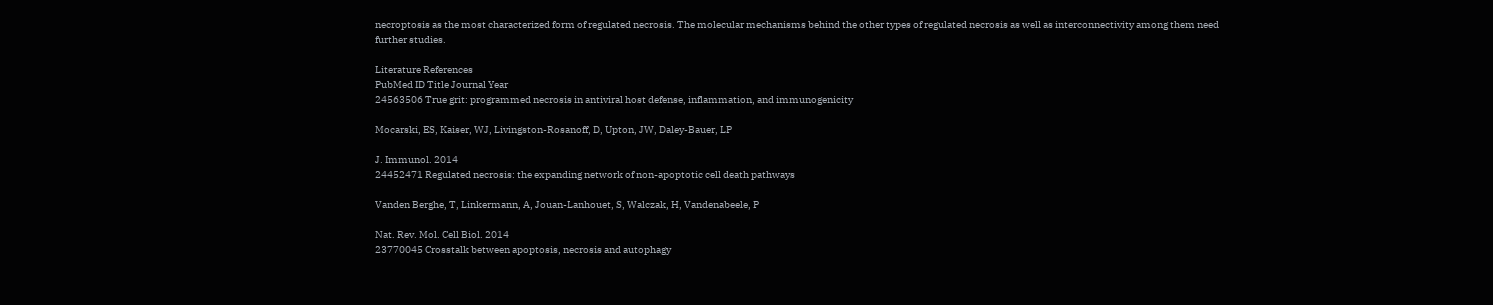necroptosis as the most characterized form of regulated necrosis. The molecular mechanisms behind the other types of regulated necrosis as well as interconnectivity among them need further studies.

Literature References
PubMed ID Title Journal Year
24563506 True grit: programmed necrosis in antiviral host defense, inflammation, and immunogenicity

Mocarski, ES, Kaiser, WJ, Livingston-Rosanoff, D, Upton, JW, Daley-Bauer, LP

J. Immunol. 2014
24452471 Regulated necrosis: the expanding network of non-apoptotic cell death pathways

Vanden Berghe, T, Linkermann, A, Jouan-Lanhouet, S, Walczak, H, Vandenabeele, P

Nat. Rev. Mol. Cell Biol. 2014
23770045 Crosstalk between apoptosis, necrosis and autophagy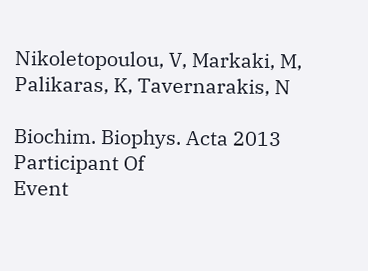Nikoletopoulou, V, Markaki, M, Palikaras, K, Tavernarakis, N

Biochim. Biophys. Acta 2013
Participant Of
Event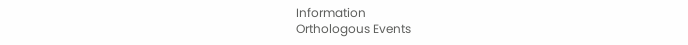Information
Orthologous Events